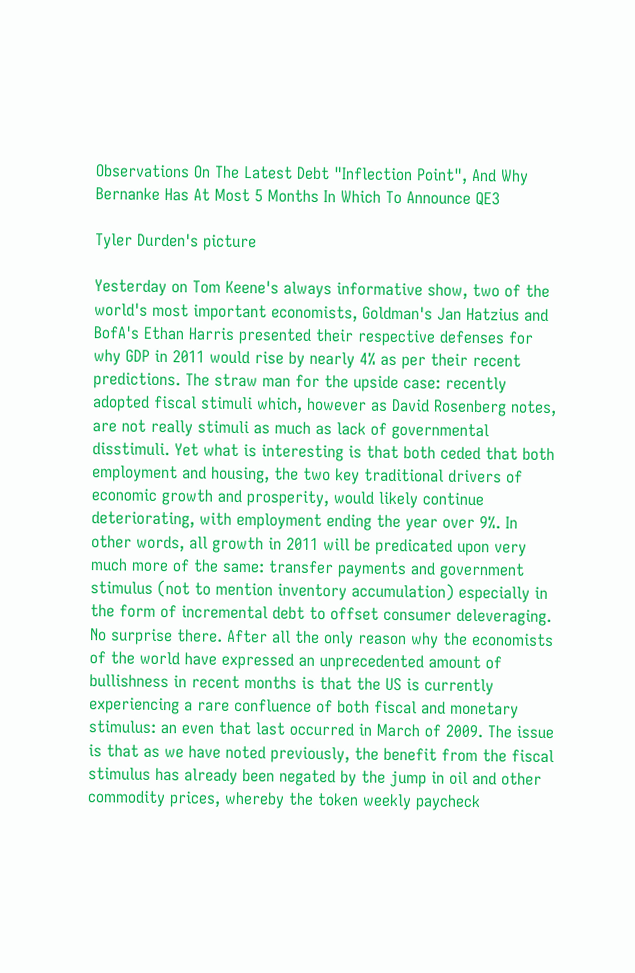Observations On The Latest Debt "Inflection Point", And Why Bernanke Has At Most 5 Months In Which To Announce QE3

Tyler Durden's picture

Yesterday on Tom Keene's always informative show, two of the world's most important economists, Goldman's Jan Hatzius and BofA's Ethan Harris presented their respective defenses for why GDP in 2011 would rise by nearly 4% as per their recent predictions. The straw man for the upside case: recently adopted fiscal stimuli which, however as David Rosenberg notes, are not really stimuli as much as lack of governmental disstimuli. Yet what is interesting is that both ceded that both employment and housing, the two key traditional drivers of economic growth and prosperity, would likely continue deteriorating, with employment ending the year over 9%. In other words, all growth in 2011 will be predicated upon very much more of the same: transfer payments and government stimulus (not to mention inventory accumulation) especially in the form of incremental debt to offset consumer deleveraging. No surprise there. After all the only reason why the economists of the world have expressed an unprecedented amount of bullishness in recent months is that the US is currently experiencing a rare confluence of both fiscal and monetary stimulus: an even that last occurred in March of 2009. The issue is that as we have noted previously, the benefit from the fiscal stimulus has already been negated by the jump in oil and other commodity prices, whereby the token weekly paycheck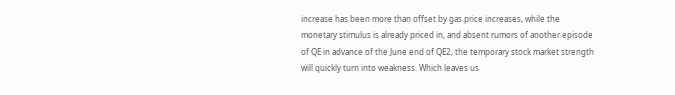increase has been more than offset by gas price increases, while the monetary stimulus is already priced in, and absent rumors of another episode of QE in advance of the June end of QE2, the temporary stock market strength will quickly turn into weakness. Which leaves us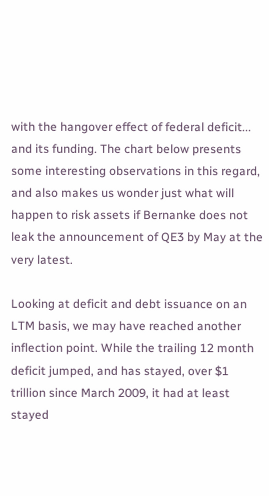with the hangover effect of federal deficit... and its funding. The chart below presents some interesting observations in this regard, and also makes us wonder just what will happen to risk assets if Bernanke does not leak the announcement of QE3 by May at the very latest.

Looking at deficit and debt issuance on an LTM basis, we may have reached another inflection point. While the trailing 12 month deficit jumped, and has stayed, over $1 trillion since March 2009, it had at least stayed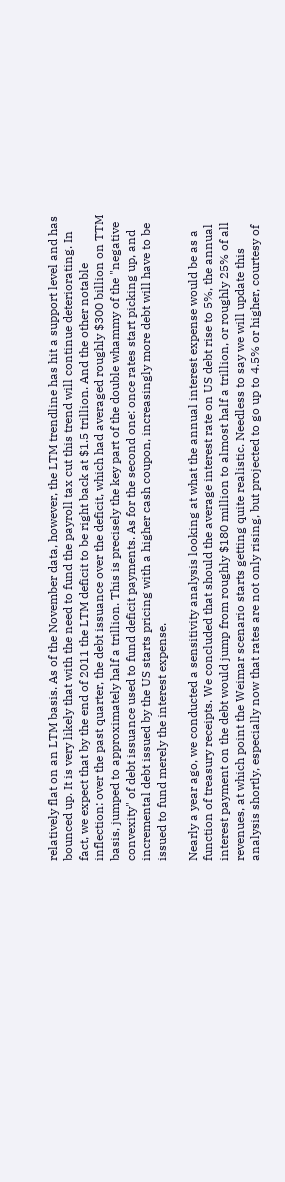relatively flat on an LTM basis. As of the November data, however, the LTM trendline has hit a support level and has bounced up. It is very likely that with the need to fund the payroll tax cut this trend will continue deteriorating. In fact, we expect that by the end of 2011 the LTM deficit to be right back at $1.5 trillion. And the other notable inflection: over the past quarter, the debt issuance over the deficit, which had averaged roughly $300 billion on TTM basis, jumped to approximately half a trillion. This is precisely the key part of the double whammy of the "negative convexity" of debt issuance used to fund deficit payments. As for the second one: once rates start picking up, and incremental debt issued by the US starts pricing with a higher cash coupon, increasingly more debt will have to be issued to fund merely the interest expense.

Nearly a year ago, we conducted a sensitivity analysis looking at what the annual interest expense would be as a function of treasury receipts. We concluded that should the average interest rate on US debt rise to 5%, the annual interest payment on the debt would jump from roughly $180 million to almost half a trillion, or roughly 25% of all revenues, at which point the Weimar scenario starts getting quite realistic. Needless to say we will update this analysis shortly, especially now that rates are not only rising, but projected to go up to 4.5% or higher, courtesy of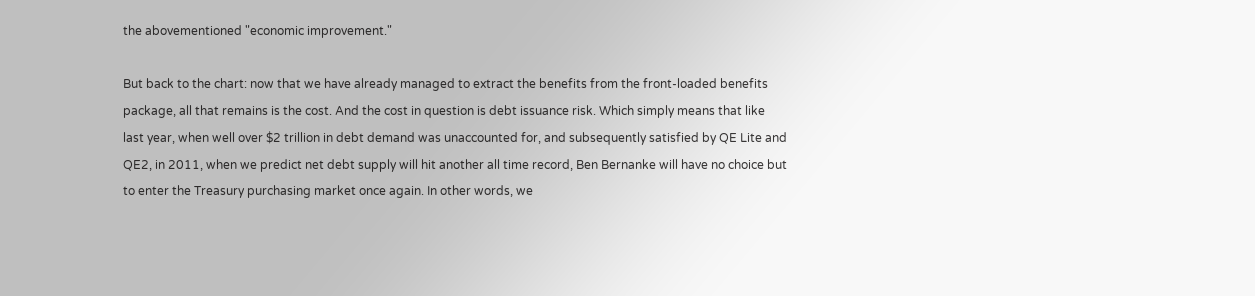the abovementioned "economic improvement."

But back to the chart: now that we have already managed to extract the benefits from the front-loaded benefits package, all that remains is the cost. And the cost in question is debt issuance risk. Which simply means that like last year, when well over $2 trillion in debt demand was unaccounted for, and subsequently satisfied by QE Lite and QE2, in 2011, when we predict net debt supply will hit another all time record, Ben Bernanke will have no choice but to enter the Treasury purchasing market once again. In other words, we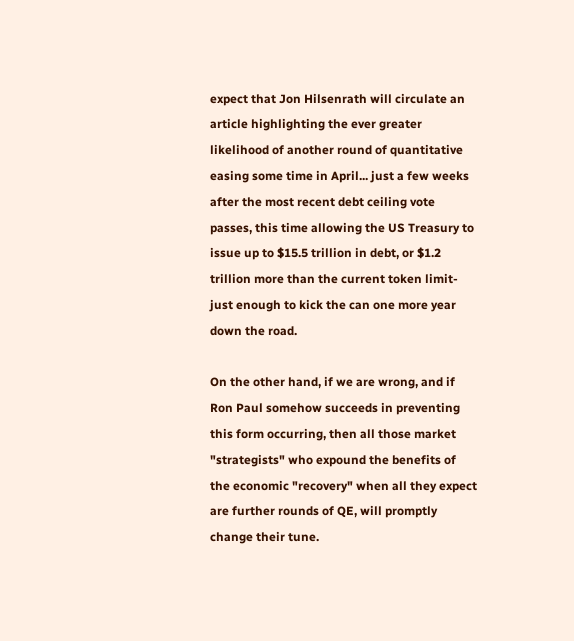expect that Jon Hilsenrath will circulate an article highlighting the ever greater likelihood of another round of quantitative easing some time in April... just a few weeks after the most recent debt ceiling vote passes, this time allowing the US Treasury to issue up to $15.5 trillion in debt, or $1.2 trillion more than the current token limit- just enough to kick the can one more year down the road.

On the other hand, if we are wrong, and if Ron Paul somehow succeeds in preventing this form occurring, then all those market "strategists" who expound the benefits of the economic "recovery" when all they expect are further rounds of QE, will promptly change their tune.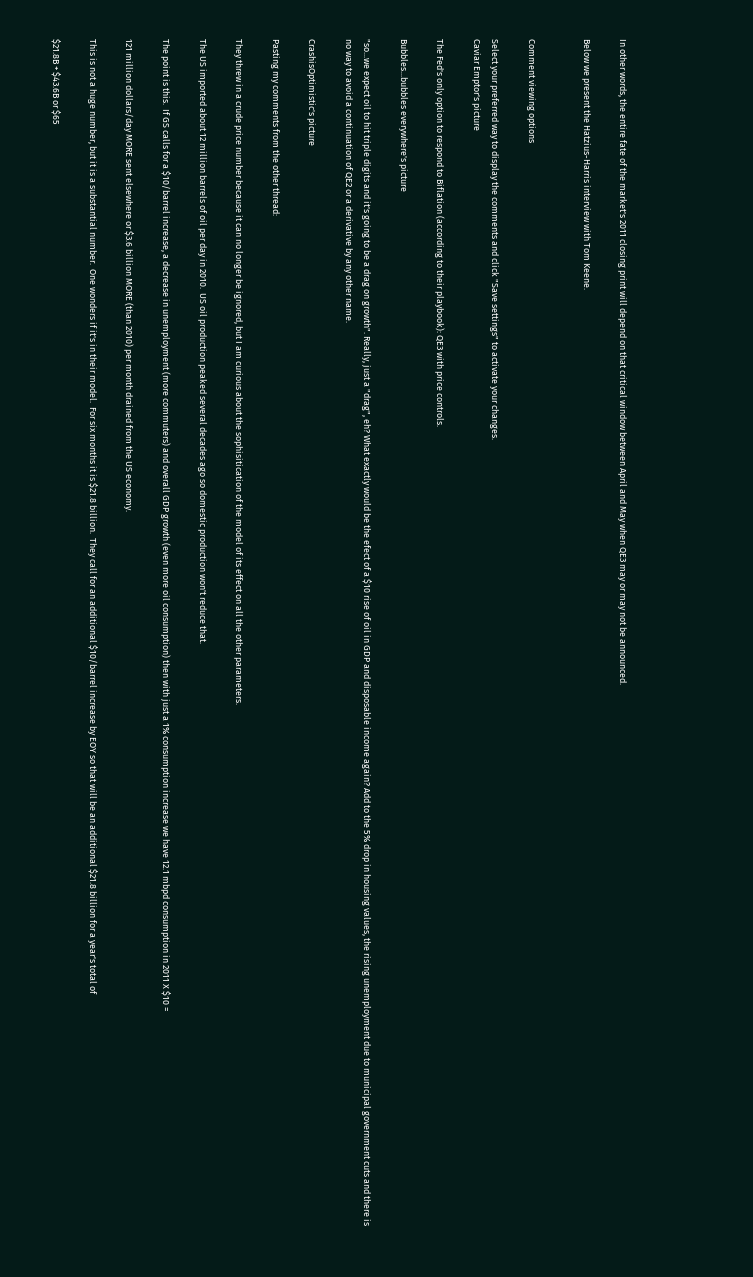In other words, the entire fate of the market's 2011 closing print will depend on that critical window between April and May when QE3 may or may not be announced.

Below we present the Hatzius-Harris interview with Tom Keene.


Comment viewing options

Select your preferred way to display the comments and click "Save settings" to activate your changes.
Caviar Emptor's picture

The Fed's only option to respond to Biflation (according to their playbook): QE3 with price controls.

Bubbles...bubbles everywhere's picture

"so...we expect oil to hit triple digits and it's going to be a drag on growth". Really, just a "drag", eh? What exactly would be the efect of a $10 rise of oil in GDP and disposable income again? Add to the 5% drop in housing values, the rising unemployment due to municipal government cuts and there is no way to avoid a continuation of QE2 or a derivative by any other name.

CrashisOptimistic's picture

Pasting my comments from the other thread:

They threw in a crude price number because it can no longer be ignored, but I am curious about the sophisitication of the model of its effect on all the other parameters.

The US imported about 12 million barrels of oil per day in 2010.  US oil production peaked several decades ago so domestic production won't reduce that.

The point is this.  If GS calls for a $10/barrel increase, a decrease in unemployment (more commuters) and overall GDP growth (even more oil consumption) then with just a 1% consumption increase we have 12.1 mbpd consumption in 2011 X $10 =

121 million dollars/day MORE sent elsewhere or $3.6 billion MORE (than 2010) per month drained from the US economy.

This is not a huge number, but it is a substantial number.  One wonders if it's in their model.  For six months it is $21.8 billion.  They call for an additional $10/barrel increase by EOY so that will be an additional $21.8 billion for a year's total of

$21.8B + $43.6B or $65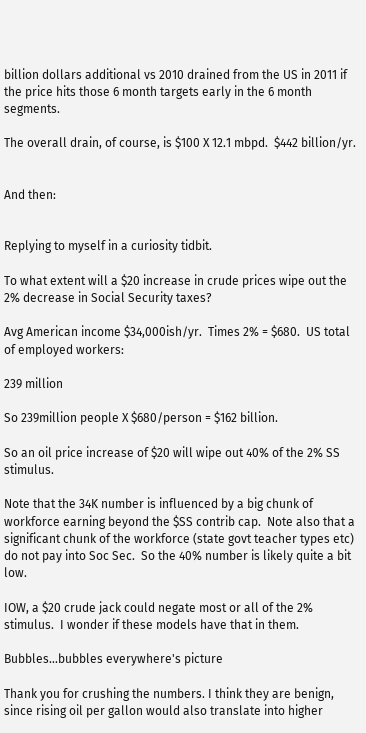billion dollars additional vs 2010 drained from the US in 2011 if the price hits those 6 month targets early in the 6 month segments.

The overall drain, of course, is $100 X 12.1 mbpd.  $442 billion/yr.


And then:


Replying to myself in a curiosity tidbit.

To what extent will a $20 increase in crude prices wipe out the 2% decrease in Social Security taxes?

Avg American income $34,000ish/yr.  Times 2% = $680.  US total of employed workers:

239 million

So 239million people X $680/person = $162 billion.

So an oil price increase of $20 will wipe out 40% of the 2% SS stimulus.

Note that the 34K number is influenced by a big chunk of workforce earning beyond the $SS contrib cap.  Note also that a significant chunk of the workforce (state govt teacher types etc) do not pay into Soc Sec.  So the 40% number is likely quite a bit low.

IOW, a $20 crude jack could negate most or all of the 2% stimulus.  I wonder if these models have that in them.

Bubbles...bubbles everywhere's picture

Thank you for crushing the numbers. I think they are benign, since rising oil per gallon would also translate into higher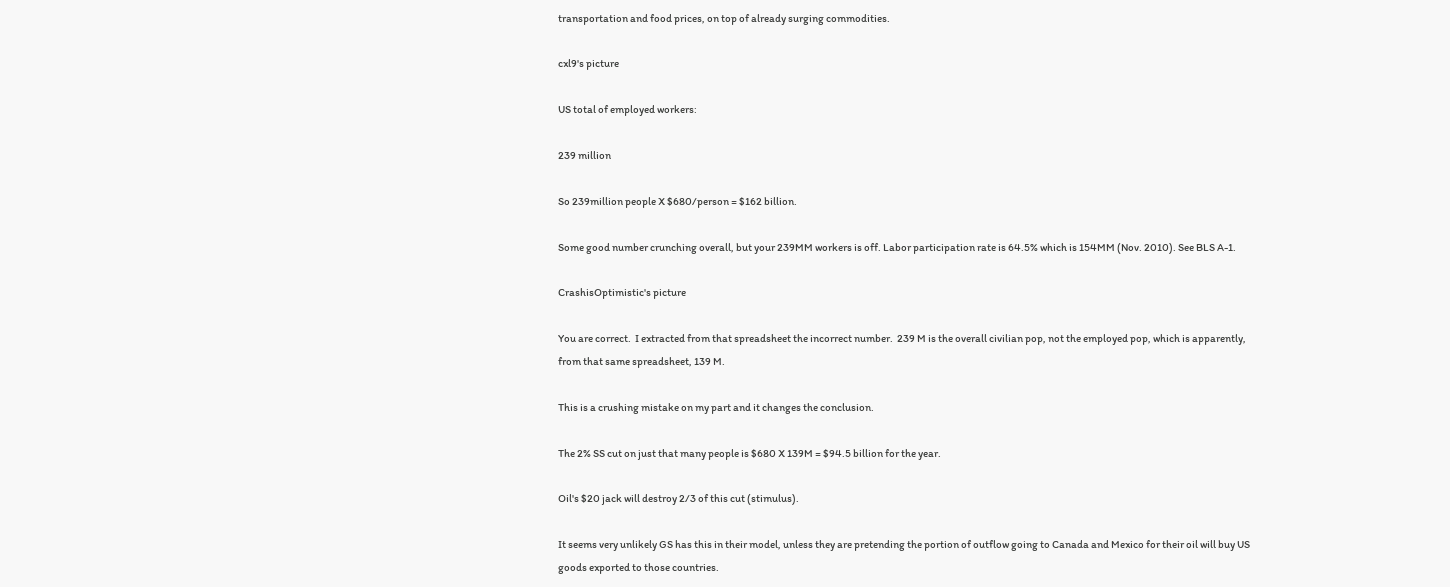transportation and food prices, on top of already surging commodities.

cxl9's picture

US total of employed workers:

239 million

So 239million people X $680/person = $162 billion.

Some good number crunching overall, but your 239MM workers is off. Labor participation rate is 64.5% which is 154MM (Nov. 2010). See BLS A-1.

CrashisOptimistic's picture

You are correct.  I extracted from that spreadsheet the incorrect number.  239 M is the overall civilian pop, not the employed pop, which is apparently, from that same spreadsheet, 139 M.

This is a crushing mistake on my part and it changes the conclusion.

The 2% SS cut on just that many people is $680 X 139M = $94.5 billion for the year.

Oil's $20 jack will destroy 2/3 of this cut (stimulus).

It seems very unlikely GS has this in their model, unless they are pretending the portion of outflow going to Canada and Mexico for their oil will buy US goods exported to those countries.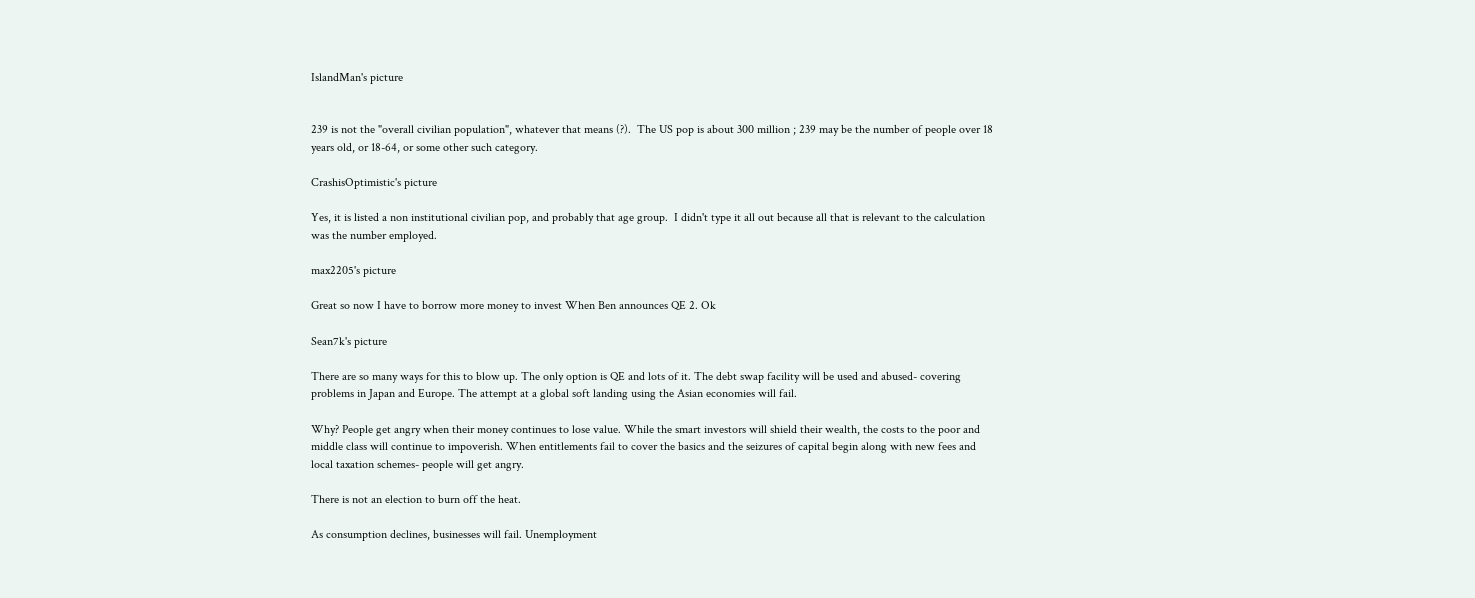IslandMan's picture


239 is not the "overall civilian population", whatever that means (?).  The US pop is about 300 million ; 239 may be the number of people over 18 years old, or 18-64, or some other such category.

CrashisOptimistic's picture

Yes, it is listed a non institutional civilian pop, and probably that age group.  I didn't type it all out because all that is relevant to the calculation was the number employed.

max2205's picture

Great so now I have to borrow more money to invest When Ben announces QE 2. Ok

Sean7k's picture

There are so many ways for this to blow up. The only option is QE and lots of it. The debt swap facility will be used and abused- covering problems in Japan and Europe. The attempt at a global soft landing using the Asian economies will fail.

Why? People get angry when their money continues to lose value. While the smart investors will shield their wealth, the costs to the poor and middle class will continue to impoverish. When entitlements fail to cover the basics and the seizures of capital begin along with new fees and local taxation schemes- people will get angry.

There is not an election to burn off the heat.

As consumption declines, businesses will fail. Unemployment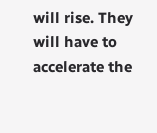will rise. They will have to accelerate the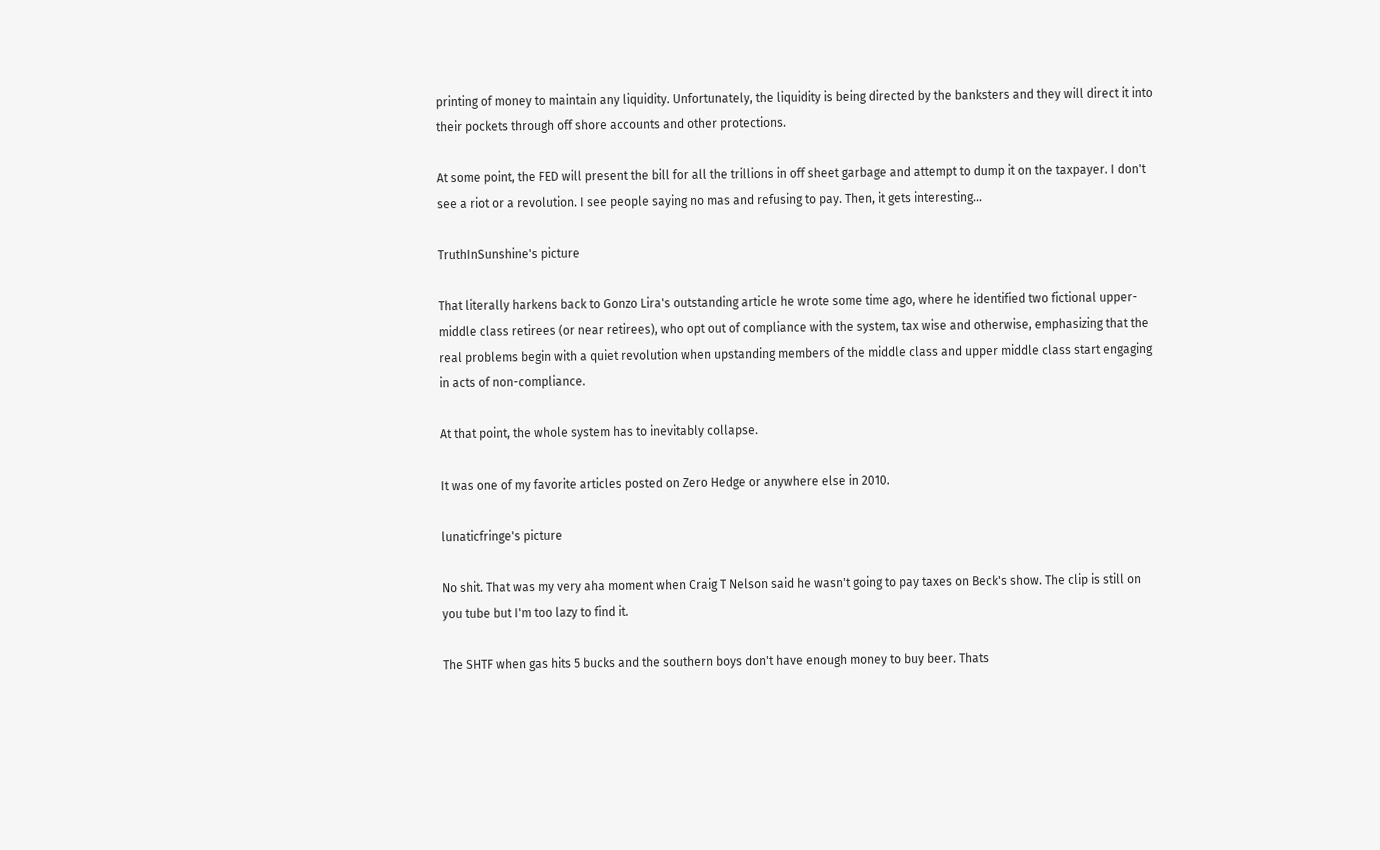printing of money to maintain any liquidity. Unfortunately, the liquidity is being directed by the banksters and they will direct it into their pockets through off shore accounts and other protections.

At some point, the FED will present the bill for all the trillions in off sheet garbage and attempt to dump it on the taxpayer. I don't see a riot or a revolution. I see people saying no mas and refusing to pay. Then, it gets interesting...

TruthInSunshine's picture

That literally harkens back to Gonzo Lira's outstanding article he wrote some time ago, where he identified two fictional upper-middle class retirees (or near retirees), who opt out of compliance with the system, tax wise and otherwise, emphasizing that the real problems begin with a quiet revolution when upstanding members of the middle class and upper middle class start engaging in acts of non-compliance.

At that point, the whole system has to inevitably collapse.

It was one of my favorite articles posted on Zero Hedge or anywhere else in 2010.

lunaticfringe's picture

No shit. That was my very aha moment when Craig T Nelson said he wasn't going to pay taxes on Beck's show. The clip is still on you tube but I'm too lazy to find it.

The SHTF when gas hits 5 bucks and the southern boys don't have enough money to buy beer. Thats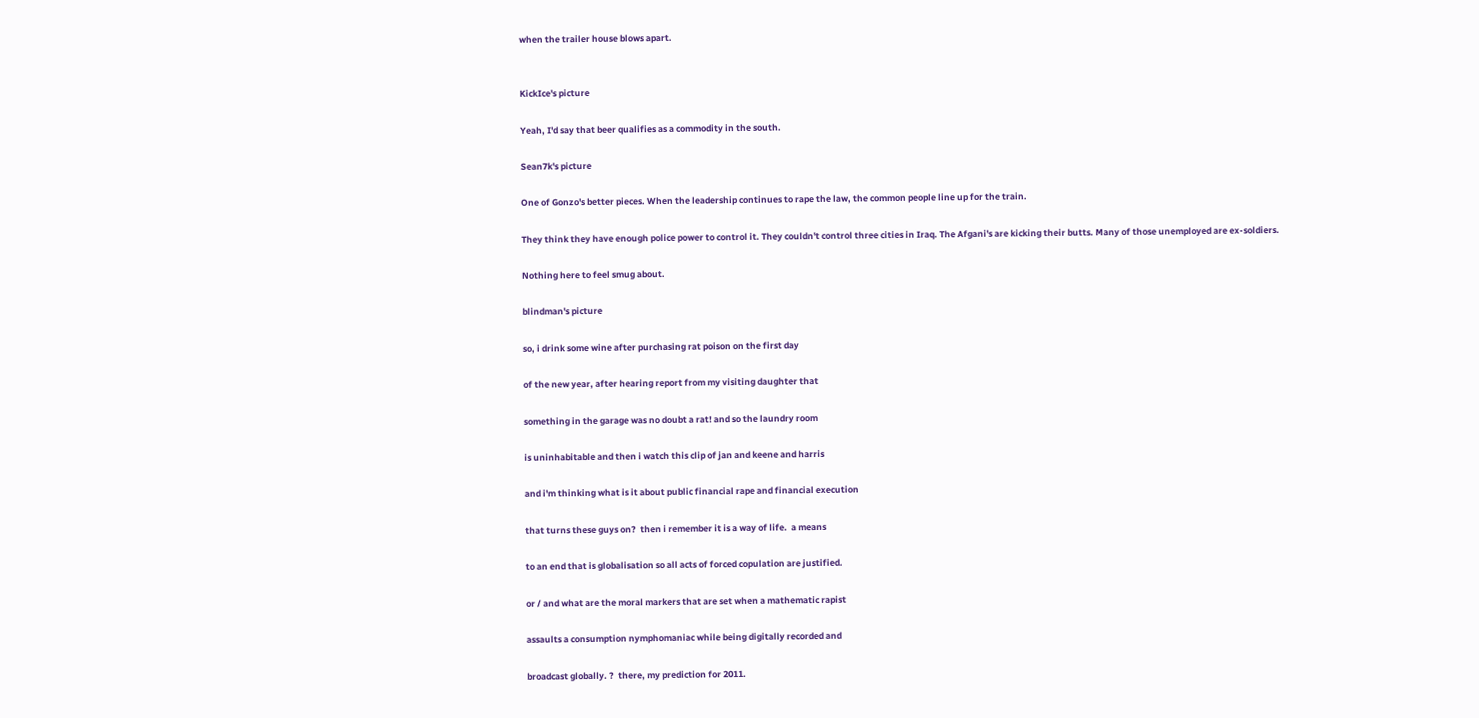when the trailer house blows apart.


KickIce's picture

Yeah, I'd say that beer qualifies as a commodity in the south.

Sean7k's picture

One of Gonzo's better pieces. When the leadership continues to rape the law, the common people line up for the train.

They think they have enough police power to control it. They couldn't control three cities in Iraq. The Afgani's are kicking their butts. Many of those unemployed are ex-soldiers.

Nothing here to feel smug about.

blindman's picture

so, i drink some wine after purchasing rat poison on the first day

of the new year, after hearing report from my visiting daughter that

something in the garage was no doubt a rat! and so the laundry room

is uninhabitable and then i watch this clip of jan and keene and harris

and i'm thinking what is it about public financial rape and financial execution

that turns these guys on?  then i remember it is a way of life.  a means

to an end that is globalisation so all acts of forced copulation are justified.

or / and what are the moral markers that are set when a mathematic rapist

assaults a consumption nymphomaniac while being digitally recorded and

broadcast globally. ?  there, my prediction for 2011.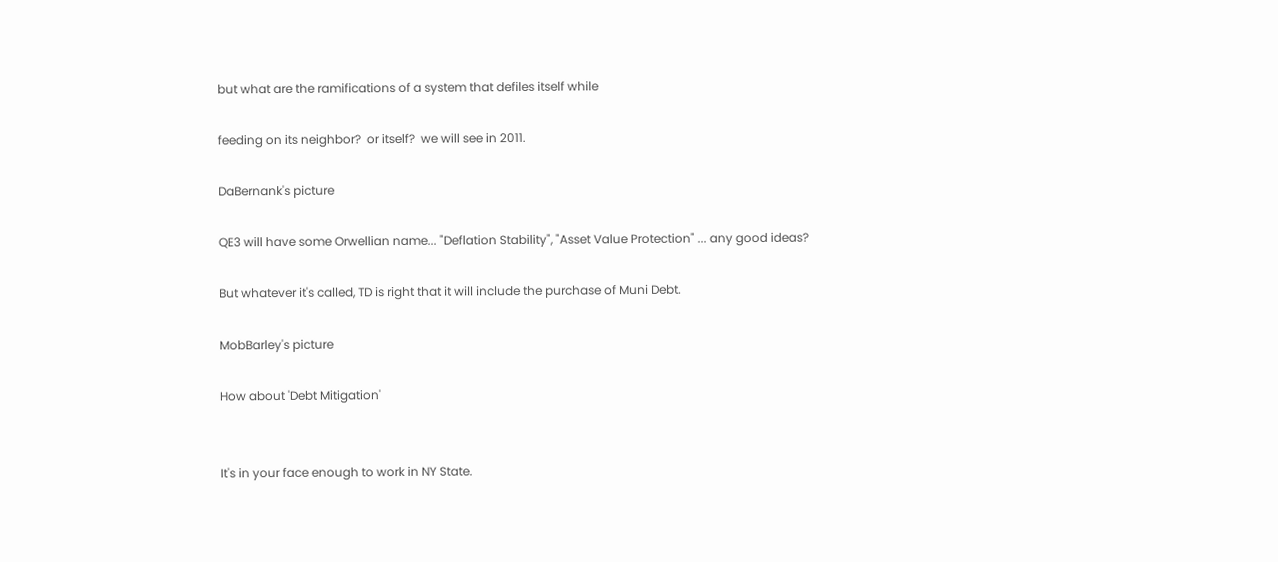but what are the ramifications of a system that defiles itself while

feeding on its neighbor?  or itself?  we will see in 2011.

DaBernank's picture

QE3 will have some Orwellian name... "Deflation Stability", "Asset Value Protection" ... any good ideas?

But whatever it's called, TD is right that it will include the purchase of Muni Debt.

MobBarley's picture

How about 'Debt Mitigation'


It's in your face enough to work in NY State.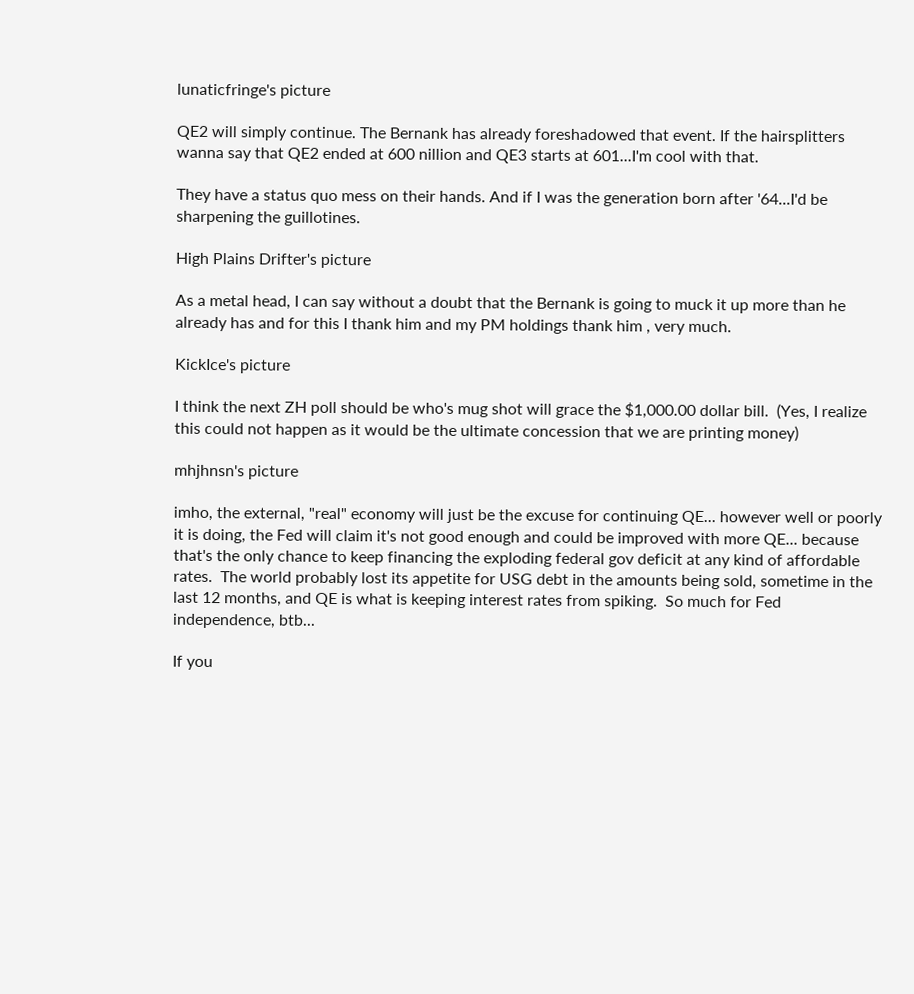lunaticfringe's picture

QE2 will simply continue. The Bernank has already foreshadowed that event. If the hairsplitters wanna say that QE2 ended at 600 nillion and QE3 starts at 601...I'm cool with that.

They have a status quo mess on their hands. And if I was the generation born after '64...I'd be sharpening the guillotines.

High Plains Drifter's picture

As a metal head, I can say without a doubt that the Bernank is going to muck it up more than he already has and for this I thank him and my PM holdings thank him , very much.

KickIce's picture

I think the next ZH poll should be who's mug shot will grace the $1,000.00 dollar bill.  (Yes, I realize this could not happen as it would be the ultimate concession that we are printing money)

mhjhnsn's picture

imho, the external, "real" economy will just be the excuse for continuing QE... however well or poorly it is doing, the Fed will claim it's not good enough and could be improved with more QE... because that's the only chance to keep financing the exploding federal gov deficit at any kind of affordable rates.  The world probably lost its appetite for USG debt in the amounts being sold, sometime in the last 12 months, and QE is what is keeping interest rates from spiking.  So much for Fed independence, btb...

If you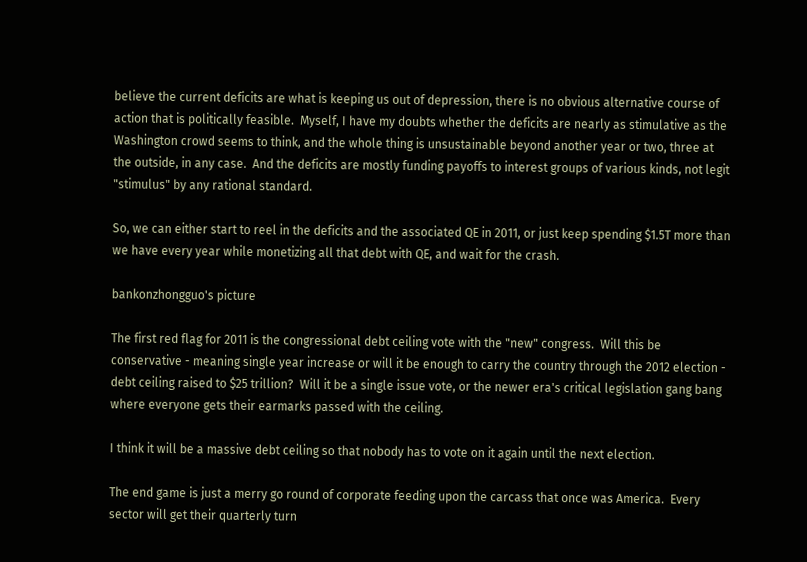believe the current deficits are what is keeping us out of depression, there is no obvious alternative course of action that is politically feasible.  Myself, I have my doubts whether the deficits are nearly as stimulative as the Washington crowd seems to think, and the whole thing is unsustainable beyond another year or two, three at the outside, in any case.  And the deficits are mostly funding payoffs to interest groups of various kinds, not legit "stimulus" by any rational standard.

So, we can either start to reel in the deficits and the associated QE in 2011, or just keep spending $1.5T more than we have every year while monetizing all that debt with QE, and wait for the crash.

bankonzhongguo's picture

The first red flag for 2011 is the congressional debt ceiling vote with the "new" congress.  Will this be conservative - meaning single year increase or will it be enough to carry the country through the 2012 election - debt ceiling raised to $25 trillion?  Will it be a single issue vote, or the newer era's critical legislation gang bang where everyone gets their earmarks passed with the ceiling.

I think it will be a massive debt ceiling so that nobody has to vote on it again until the next election.

The end game is just a merry go round of corporate feeding upon the carcass that once was America.  Every sector will get their quarterly turn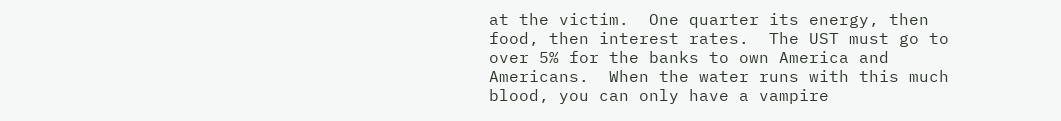at the victim.  One quarter its energy, then food, then interest rates.  The UST must go to over 5% for the banks to own America and Americans.  When the water runs with this much blood, you can only have a vampire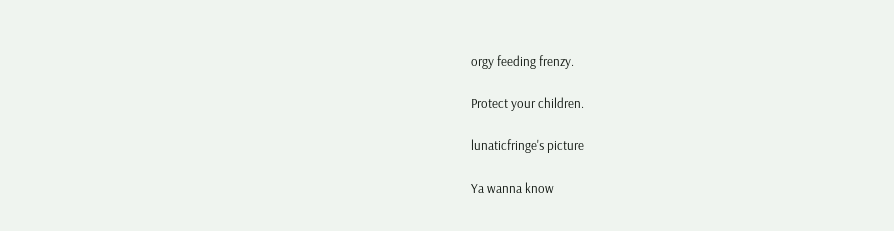orgy feeding frenzy.

Protect your children.

lunaticfringe's picture

Ya wanna know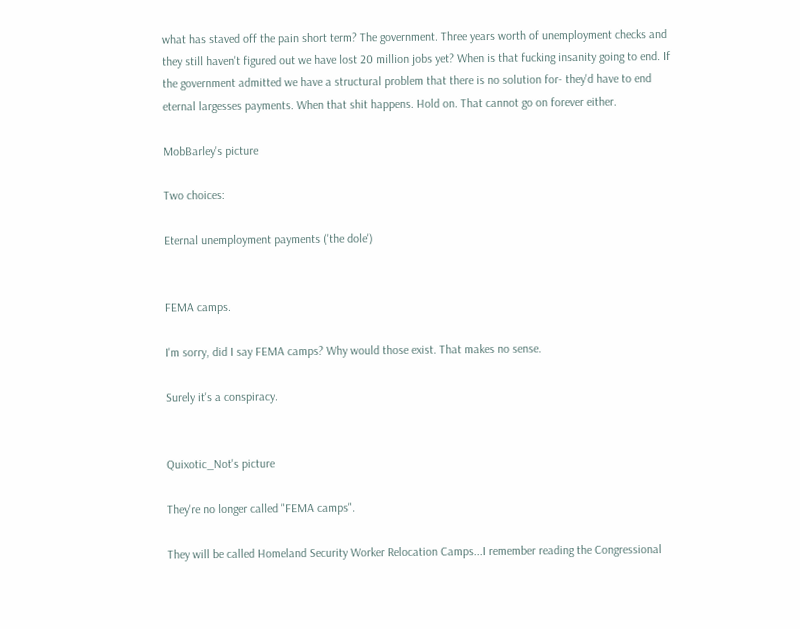what has staved off the pain short term? The government. Three years worth of unemployment checks and they still haven't figured out we have lost 20 million jobs yet? When is that fucking insanity going to end. If the government admitted we have a structural problem that there is no solution for- they'd have to end eternal largesses payments. When that shit happens. Hold on. That cannot go on forever either.

MobBarley's picture

Two choices:

Eternal unemployment payments ('the dole')


FEMA camps.

I'm sorry, did I say FEMA camps? Why would those exist. That makes no sense.

Surely it's a conspiracy.


Quixotic_Not's picture

They're no longer called "FEMA camps".

They will be called Homeland Security Worker Relocation Camps...I remember reading the Congressional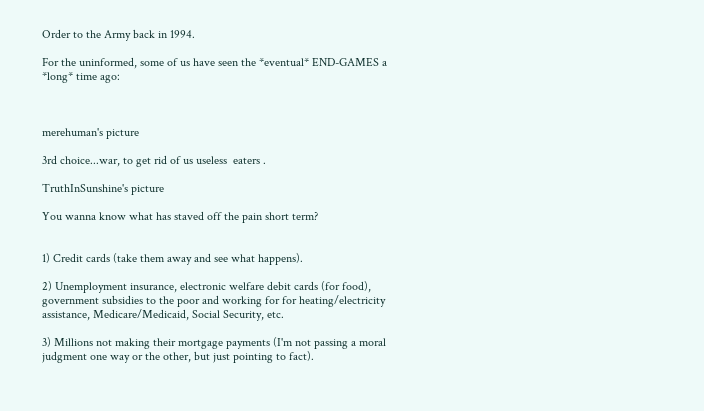Order to the Army back in 1994.

For the uninformed, some of us have seen the *eventual* END-GAMES a *long* time ago:



merehuman's picture

3rd choice...war, to get rid of us useless  eaters .

TruthInSunshine's picture

You wanna know what has staved off the pain short term?


1) Credit cards (take them away and see what happens).

2) Unemployment insurance, electronic welfare debit cards (for food), government subsidies to the poor and working for for heating/electricity assistance, Medicare/Medicaid, Social Security, etc.

3) Millions not making their mortgage payments (I'm not passing a moral judgment one way or the other, but just pointing to fact).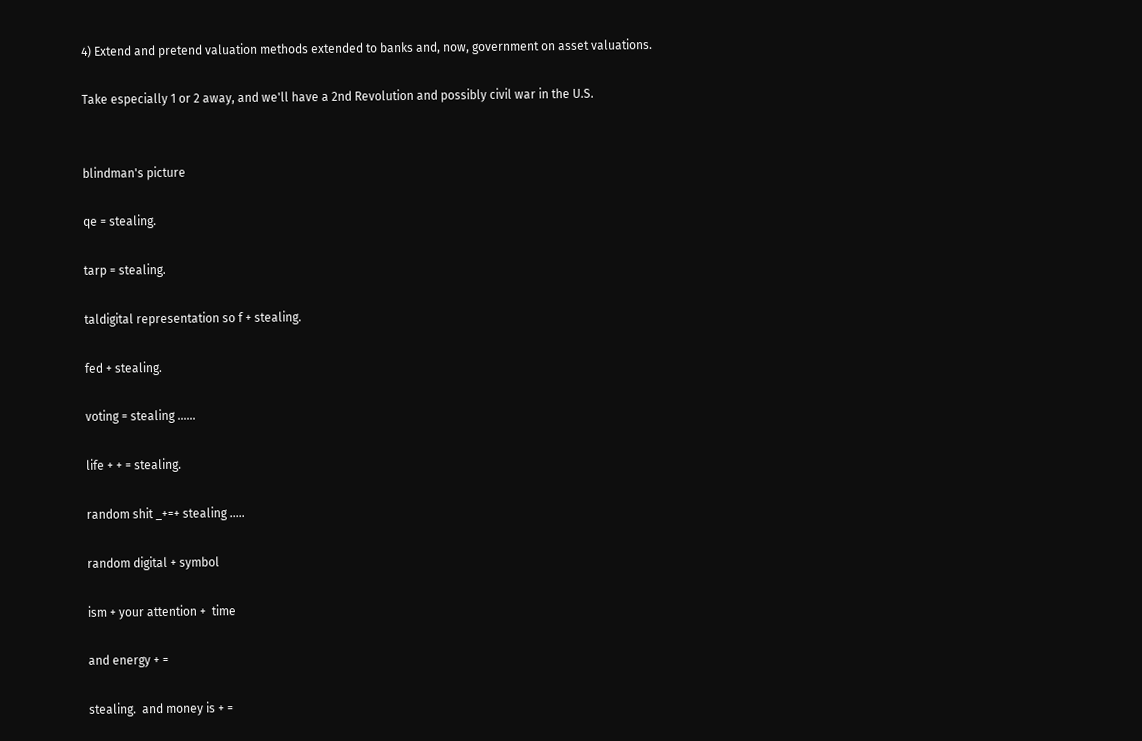4) Extend and pretend valuation methods extended to banks and, now, government on asset valuations.

Take especially 1 or 2 away, and we'll have a 2nd Revolution and possibly civil war in the U.S.


blindman's picture

qe = stealing.

tarp = stealing.

taldigital representation so f + stealing.

fed + stealing.

voting = stealing ......

life + + = stealing.

random shit _+=+ stealing .....

random digital + symbol

ism + your attention +  time

and energy + =

stealing.  and money is + =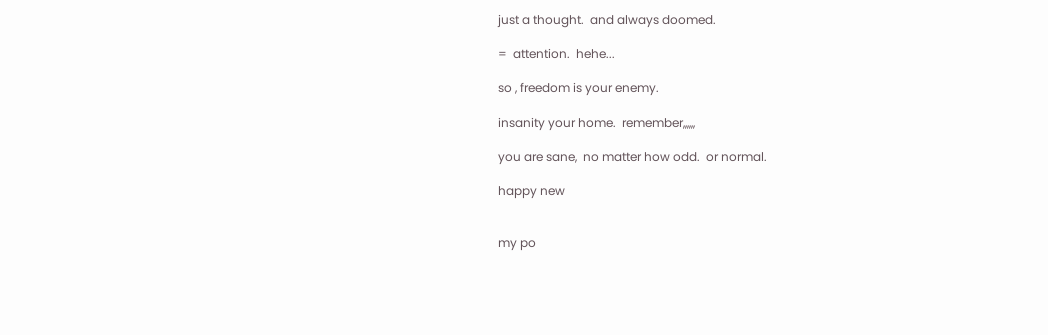just a thought.  and always doomed.

=  attention.  hehe...

so , freedom is your enemy.

insanity your home.  remember,,,,,,

you are sane,  no matter how odd.  or normal.

happy new


my po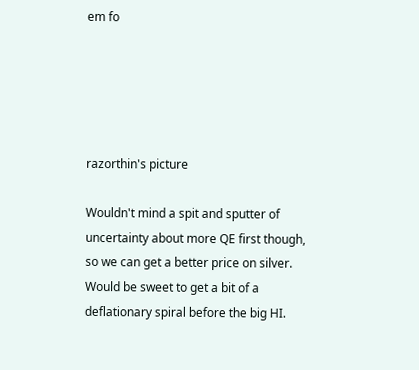em fo





razorthin's picture

Wouldn't mind a spit and sputter of uncertainty about more QE first though, so we can get a better price on silver.  Would be sweet to get a bit of a deflationary spiral before the big HI.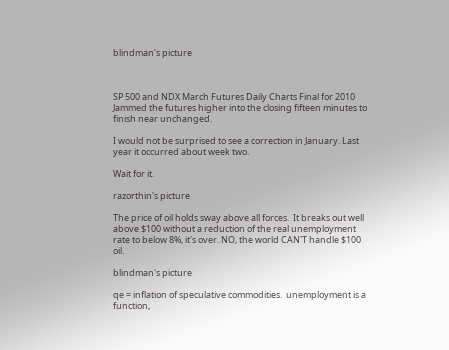blindman's picture



SP 500 and NDX March Futures Daily Charts Final for 2010 Jammed the futures higher into the closing fifteen minutes to finish near unchanged.

I would not be surprised to see a correction in January. Last year it occurred about week two.

Wait for it.

razorthin's picture

The price of oil holds sway above all forces.  It breaks out well above $100 without a reduction of the real unemployment rate to below 8%, it's over. NO, the world CAN'T handle $100 oil.

blindman's picture

qe = inflation of speculative commodities.  unemployment is a function,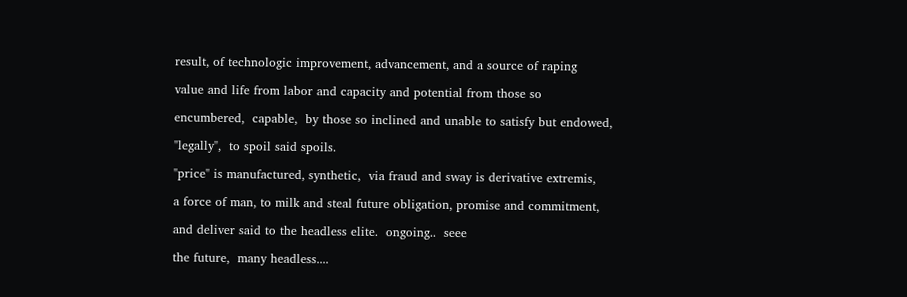result, of technologic improvement, advancement, and a source of raping

value and life from labor and capacity and potential from those so

encumbered,  capable,  by those so inclined and unable to satisfy but endowed,

"legally",  to spoil said spoils.

"price" is manufactured, synthetic,  via fraud and sway is derivative extremis,

a force of man, to milk and steal future obligation, promise and commitment,

and deliver said to the headless elite.  ongoing..  seee

the future,  many headless....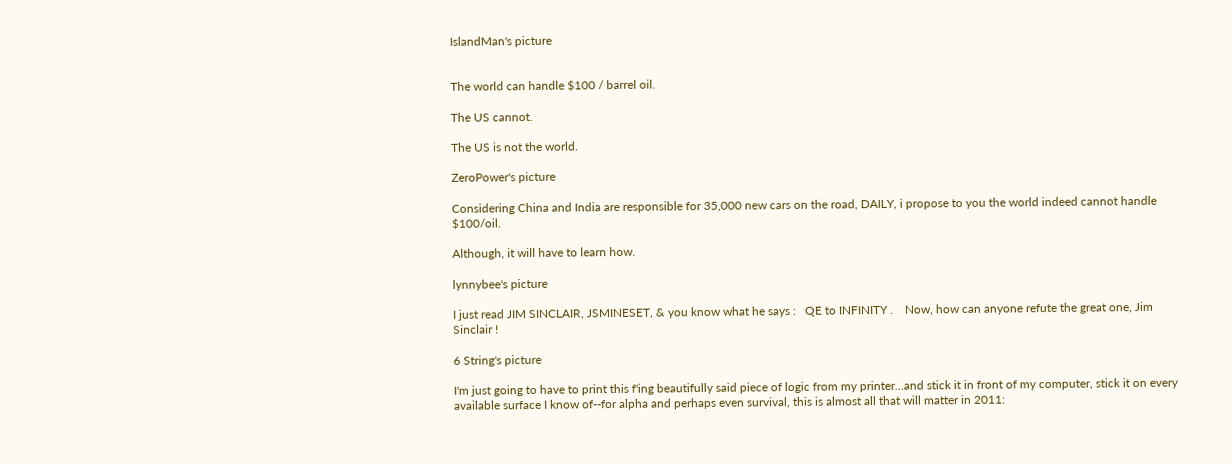IslandMan's picture


The world can handle $100 / barrel oil.

The US cannot.

The US is not the world.

ZeroPower's picture

Considering China and India are responsible for 35,000 new cars on the road, DAILY, i propose to you the world indeed cannot handle $100/oil.

Although, it will have to learn how.

lynnybee's picture

I just read JIM SINCLAIR, JSMINESET, & you know what he says :   QE to INFINITY .    Now, how can anyone refute the great one, Jim Sinclair !

6 String's picture

I'm just going to have to print this f'ing beautifully said piece of logic from my printer...and stick it in front of my computer, stick it on every available surface I know of--for alpha and perhaps even survival, this is almost all that will matter in 2011: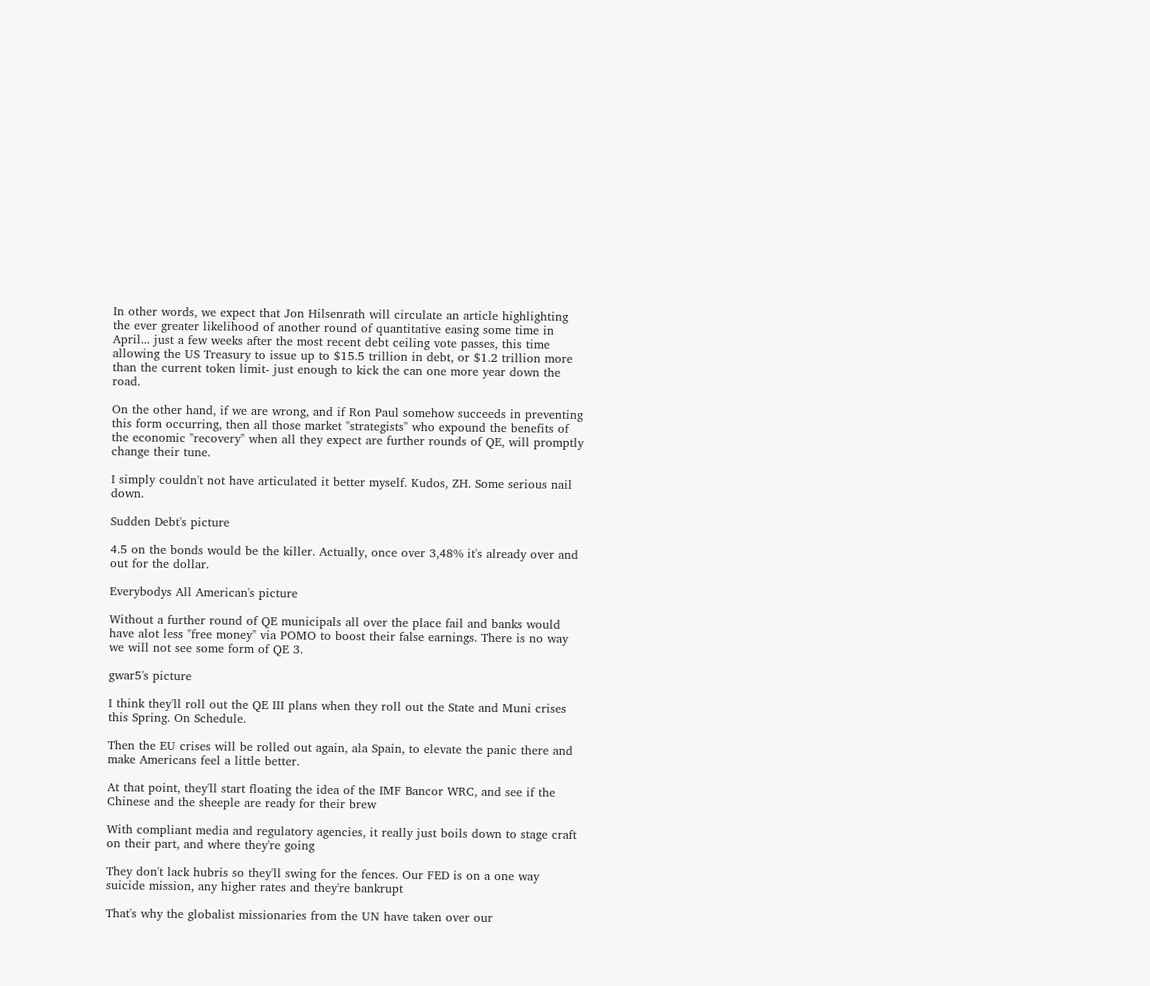In other words, we expect that Jon Hilsenrath will circulate an article highlighting the ever greater likelihood of another round of quantitative easing some time in April... just a few weeks after the most recent debt ceiling vote passes, this time allowing the US Treasury to issue up to $15.5 trillion in debt, or $1.2 trillion more than the current token limit- just enough to kick the can one more year down the road.

On the other hand, if we are wrong, and if Ron Paul somehow succeeds in preventing this form occurring, then all those market "strategists" who expound the benefits of the economic "recovery" when all they expect are further rounds of QE, will promptly change their tune.

I simply couldn't not have articulated it better myself. Kudos, ZH. Some serious nail down.

Sudden Debt's picture

4.5 on the bonds would be the killer. Actually, once over 3,48% it's already over and out for the dollar.

Everybodys All American's picture

Without a further round of QE municipals all over the place fail and banks would have alot less "free money" via POMO to boost their false earnings. There is no way we will not see some form of QE 3.

gwar5's picture

I think they'll roll out the QE III plans when they roll out the State and Muni crises this Spring. On Schedule.

Then the EU crises will be rolled out again, ala Spain, to elevate the panic there and make Americans feel a little better.

At that point, they'll start floating the idea of the IMF Bancor WRC, and see if the Chinese and the sheeple are ready for their brew

With compliant media and regulatory agencies, it really just boils down to stage craft on their part, and where they're going

They don't lack hubris so they'll swing for the fences. Our FED is on a one way suicide mission, any higher rates and they're bankrupt

That's why the globalist missionaries from the UN have taken over our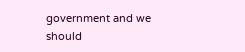government and we should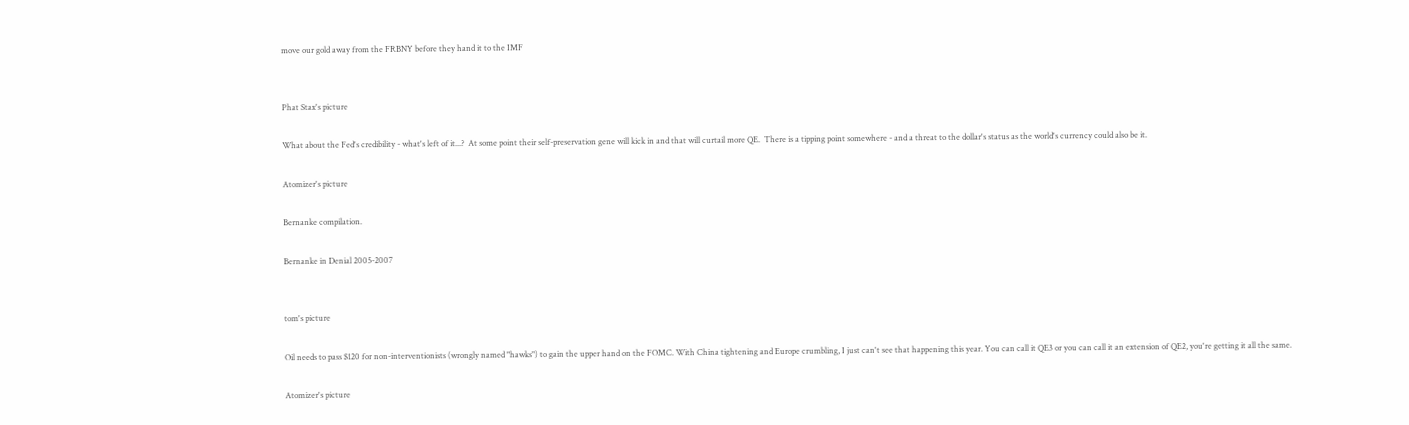move our gold away from the FRBNY before they hand it to the IMF


Phat Stax's picture

What about the Fed's credibility - what's left of it...?  At some point their self-preservation gene will kick in and that will curtail more QE.  There is a tipping point somewhere - and a threat to the dollar's status as the world's currency could also be it.

Atomizer's picture

Bernanke compilation.

Bernanke in Denial 2005-2007


tom's picture

Oil needs to pass $120 for non-interventionists (wrongly named "hawks") to gain the upper hand on the FOMC. With China tightening and Europe crumbling, I just can't see that happening this year. You can call it QE3 or you can call it an extension of QE2, you're getting it all the same.

Atomizer's picture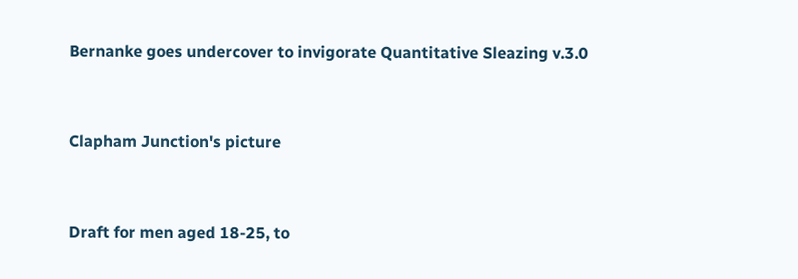Bernanke goes undercover to invigorate Quantitative Sleazing v.3.0


Clapham Junction's picture


Draft for men aged 18-25, to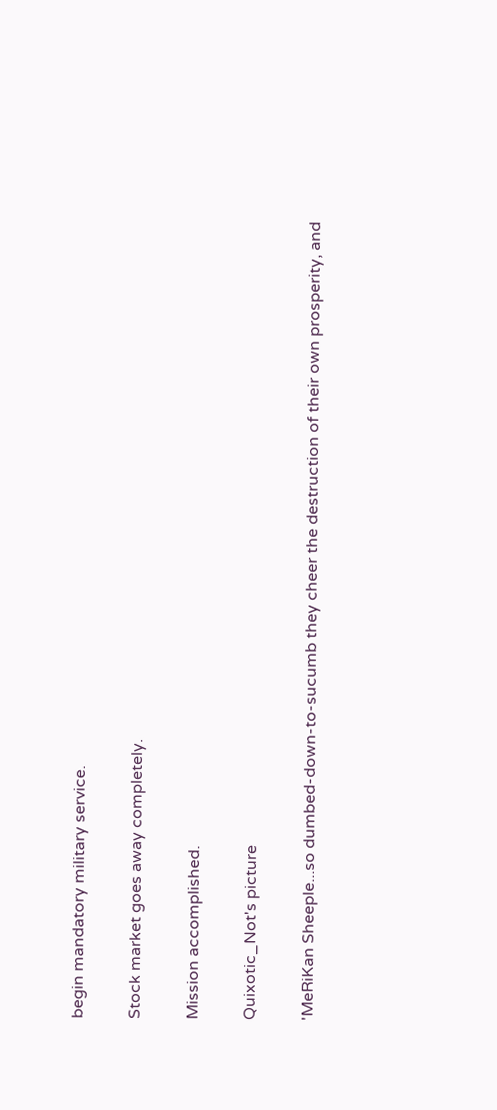begin mandatory military service.

Stock market goes away completely.

Mission accomplished.

Quixotic_Not's picture

'MeRiKan Sheeple...so dumbed-down-to-sucumb they cheer the destruction of their own prosperity, and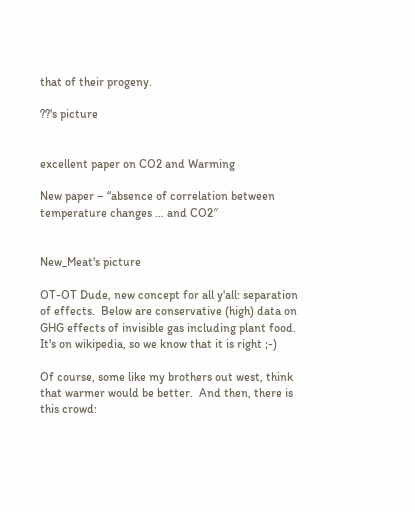that of their progeny.

??'s picture


excellent paper on CO2 and Warming

New paper – “absence of correlation between temperature changes … and CO2″


New_Meat's picture

OT-OT Dude, new concept for all y'all: separation of effects.  Below are conservative (high) data on GHG effects of invisible gas including plant food.  It's on wikipedia, so we know that it is right ;-)

Of course, some like my brothers out west, think that warmer would be better.  And then, there is this crowd: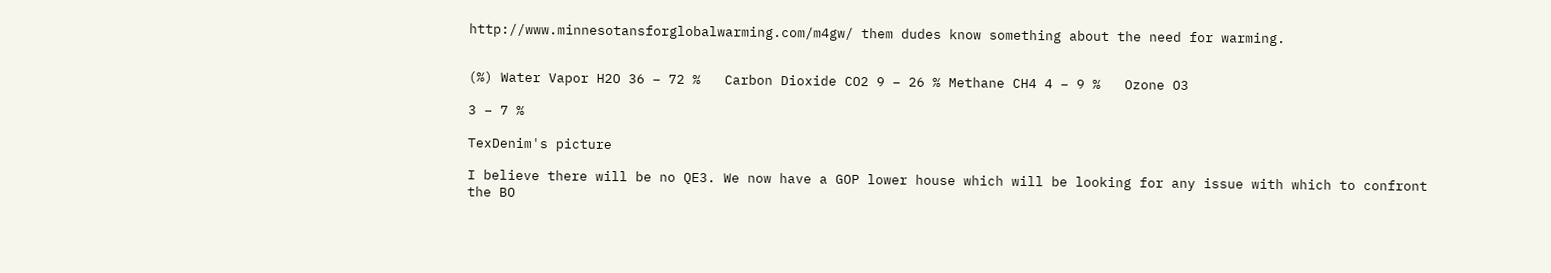http://www.minnesotansforglobalwarming.com/m4gw/ them dudes know something about the need for warming.


(%) Water Vapor H2O 36 – 72 %   Carbon Dioxide CO2 9 – 26 % Methane CH4 4 – 9 %   Ozone O3

3 – 7 %

TexDenim's picture

I believe there will be no QE3. We now have a GOP lower house which will be looking for any issue with which to confront the BO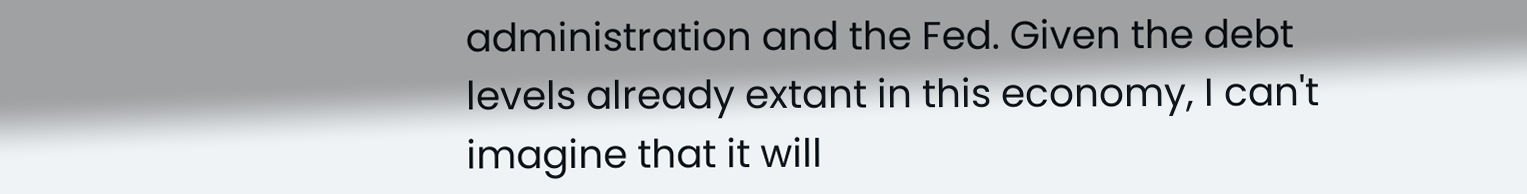administration and the Fed. Given the debt levels already extant in this economy, I can't imagine that it will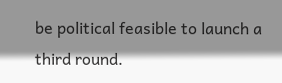be political feasible to launch a third round.